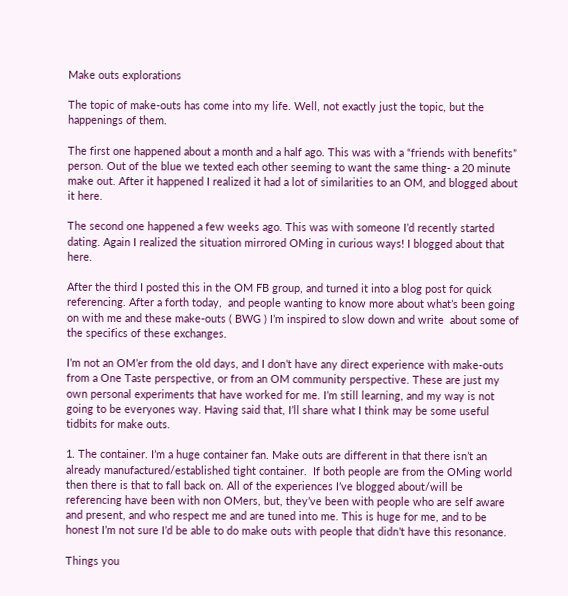Make outs explorations

The topic of make-outs has come into my life. Well, not exactly just the topic, but the happenings of them.

The first one happened about a month and a half ago. This was with a “friends with benefits” person. Out of the blue we texted each other seeming to want the same thing- a 20 minute make out. After it happened I realized it had a lot of similarities to an OM, and blogged about it here.

The second one happened a few weeks ago. This was with someone I’d recently started dating. Again I realized the situation mirrored OMing in curious ways! I blogged about that here.

After the third I posted this in the OM FB group, and turned it into a blog post for quick referencing. After a forth today,  and people wanting to know more about what’s been going on with me and these make-outs ( BWG ) I’m inspired to slow down and write  about some of the specifics of these exchanges.

I’m not an OM’er from the old days, and I don’t have any direct experience with make-outs from a One Taste perspective, or from an OM community perspective. These are just my own personal experiments that have worked for me. I’m still learning, and my way is not going to be everyones way. Having said that, I’ll share what I think may be some useful tidbits for make outs.

1. The container. I’m a huge container fan. Make outs are different in that there isn’t an already manufactured/established tight container.  If both people are from the OMing world then there is that to fall back on. All of the experiences I’ve blogged about/will be referencing have been with non OMers, but, they’ve been with people who are self aware and present, and who respect me and are tuned into me. This is huge for me, and to be honest I’m not sure I’d be able to do make outs with people that didn’t have this resonance.

Things you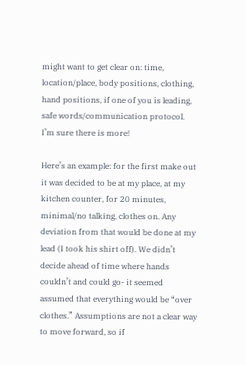might want to get clear on: time, location/place, body positions, clothing, hand positions, if one of you is leading, safe words/communication protocol. I’m sure there is more!

Here’s an example: for the first make out it was decided to be at my place, at my kitchen counter, for 20 minutes, minimal/no talking, clothes on. Any deviation from that would be done at my lead (I took his shirt off). We didn’t decide ahead of time where hands couldn’t and could go- it seemed assumed that everything would be “over clothes.” Assumptions are not a clear way to move forward, so if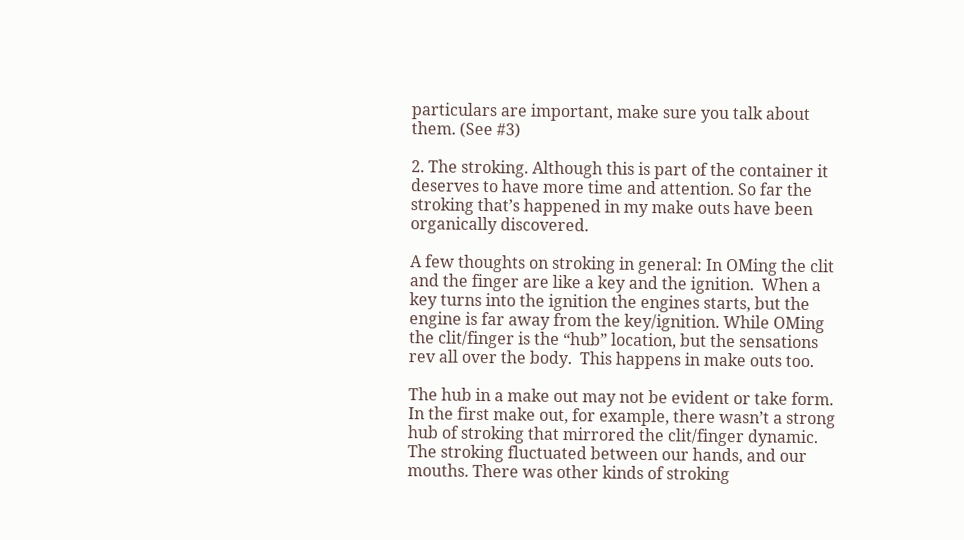particulars are important, make sure you talk about them. (See #3)

2. The stroking. Although this is part of the container it deserves to have more time and attention. So far the stroking that’s happened in my make outs have been organically discovered.

A few thoughts on stroking in general: In OMing the clit and the finger are like a key and the ignition.  When a key turns into the ignition the engines starts, but the engine is far away from the key/ignition. While OMing the clit/finger is the “hub” location, but the sensations rev all over the body.  This happens in make outs too.

The hub in a make out may not be evident or take form. In the first make out, for example, there wasn’t a strong hub of stroking that mirrored the clit/finger dynamic. The stroking fluctuated between our hands, and our mouths. There was other kinds of stroking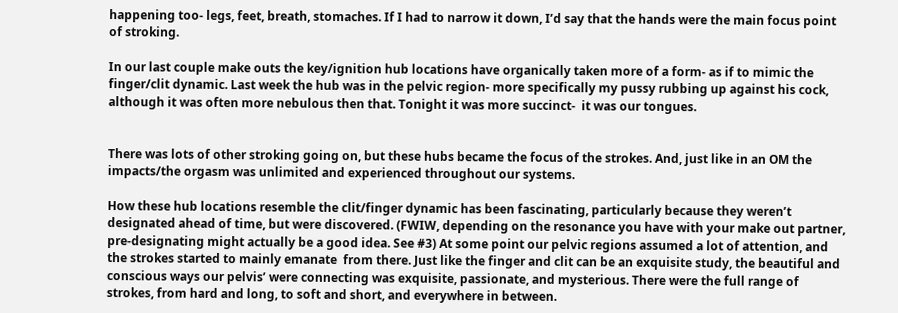happening too- legs, feet, breath, stomaches. If I had to narrow it down, I’d say that the hands were the main focus point of stroking.

In our last couple make outs the key/ignition hub locations have organically taken more of a form- as if to mimic the finger/clit dynamic. Last week the hub was in the pelvic region- more specifically my pussy rubbing up against his cock, although it was often more nebulous then that. Tonight it was more succinct-  it was our tongues.


There was lots of other stroking going on, but these hubs became the focus of the strokes. And, just like in an OM the impacts/the orgasm was unlimited and experienced throughout our systems.

How these hub locations resemble the clit/finger dynamic has been fascinating, particularly because they weren’t designated ahead of time, but were discovered. (FWIW, depending on the resonance you have with your make out partner, pre-designating might actually be a good idea. See #3) At some point our pelvic regions assumed a lot of attention, and the strokes started to mainly emanate  from there. Just like the finger and clit can be an exquisite study, the beautiful and conscious ways our pelvis’ were connecting was exquisite, passionate, and mysterious. There were the full range of strokes, from hard and long, to soft and short, and everywhere in between.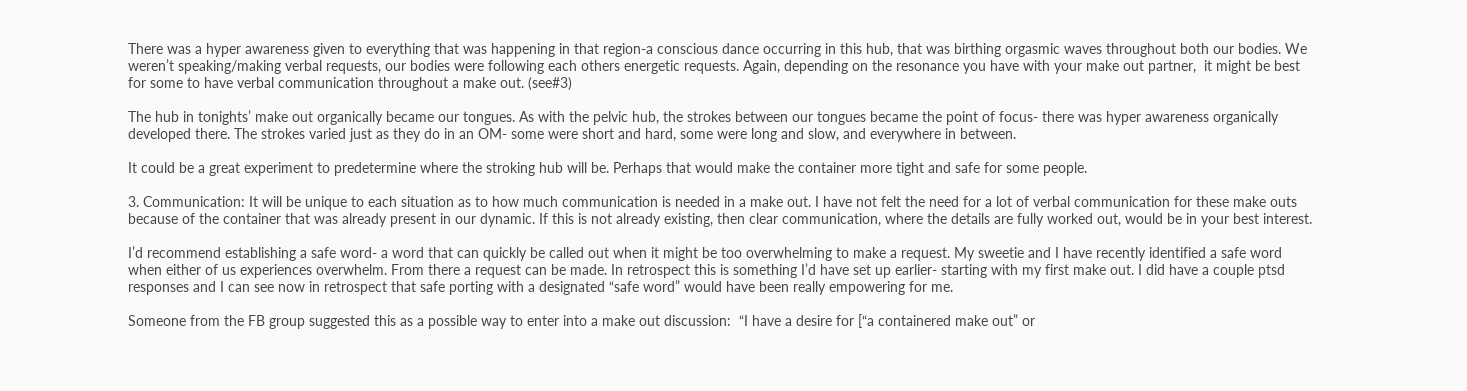There was a hyper awareness given to everything that was happening in that region-a conscious dance occurring in this hub, that was birthing orgasmic waves throughout both our bodies. We weren’t speaking/making verbal requests, our bodies were following each others energetic requests. Again, depending on the resonance you have with your make out partner,  it might be best for some to have verbal communication throughout a make out. (see#3)

The hub in tonights’ make out organically became our tongues. As with the pelvic hub, the strokes between our tongues became the point of focus- there was hyper awareness organically developed there. The strokes varied just as they do in an OM- some were short and hard, some were long and slow, and everywhere in between.

It could be a great experiment to predetermine where the stroking hub will be. Perhaps that would make the container more tight and safe for some people.

3. Communication: It will be unique to each situation as to how much communication is needed in a make out. I have not felt the need for a lot of verbal communication for these make outs because of the container that was already present in our dynamic. If this is not already existing, then clear communication, where the details are fully worked out, would be in your best interest.

I’d recommend establishing a safe word- a word that can quickly be called out when it might be too overwhelming to make a request. My sweetie and I have recently identified a safe word  when either of us experiences overwhelm. From there a request can be made. In retrospect this is something I’d have set up earlier- starting with my first make out. I did have a couple ptsd responses and I can see now in retrospect that safe porting with a designated “safe word” would have been really empowering for me.

Someone from the FB group suggested this as a possible way to enter into a make out discussion:  “I have a desire for [“a containered make out” or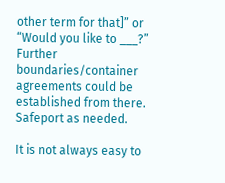other term for that]” or “Would you like to ___?”  Further boundaries/container agreements could be established from there. Safeport as needed.

It is not always easy to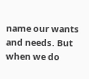name our wants and needs. But when we do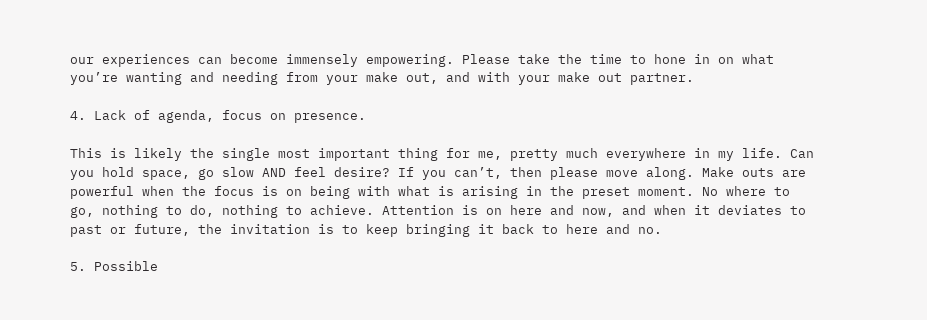our experiences can become immensely empowering. Please take the time to hone in on what you’re wanting and needing from your make out, and with your make out partner.

4. Lack of agenda, focus on presence.

This is likely the single most important thing for me, pretty much everywhere in my life. Can you hold space, go slow AND feel desire? If you can’t, then please move along. Make outs are powerful when the focus is on being with what is arising in the preset moment. No where to go, nothing to do, nothing to achieve. Attention is on here and now, and when it deviates to past or future, the invitation is to keep bringing it back to here and no.

5. Possible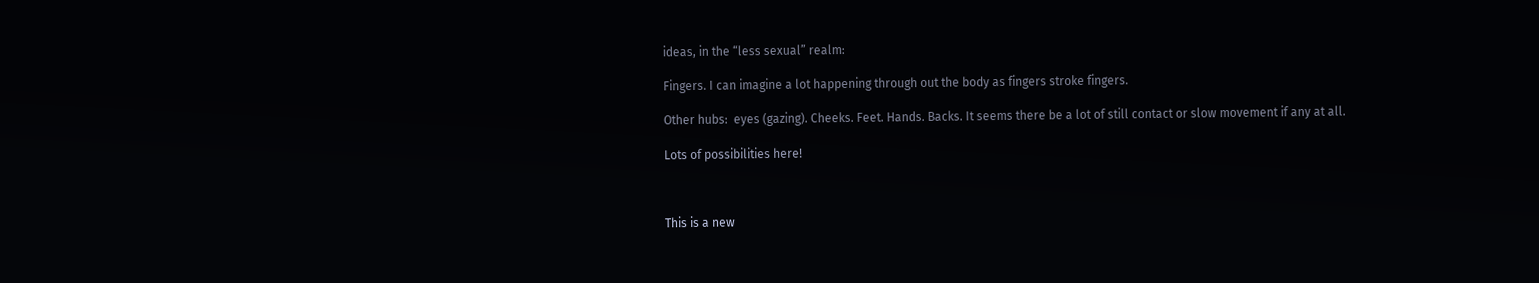ideas, in the “less sexual” realm:

Fingers. I can imagine a lot happening through out the body as fingers stroke fingers.

Other hubs:  eyes (gazing). Cheeks. Feet. Hands. Backs. It seems there be a lot of still contact or slow movement if any at all.

Lots of possibilities here!



This is a new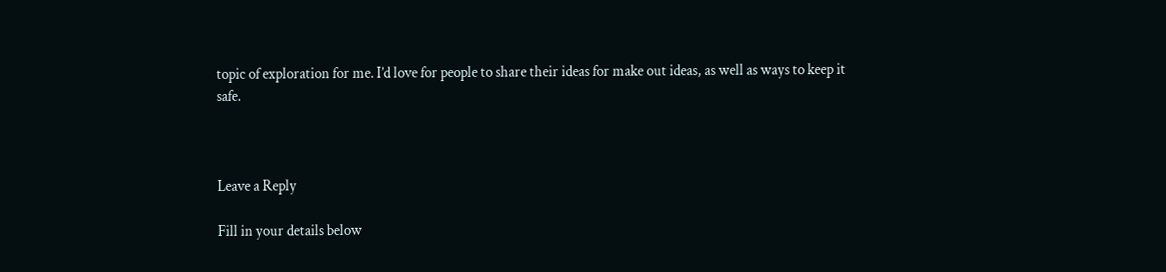topic of exploration for me. I’d love for people to share their ideas for make out ideas, as well as ways to keep it safe.



Leave a Reply

Fill in your details below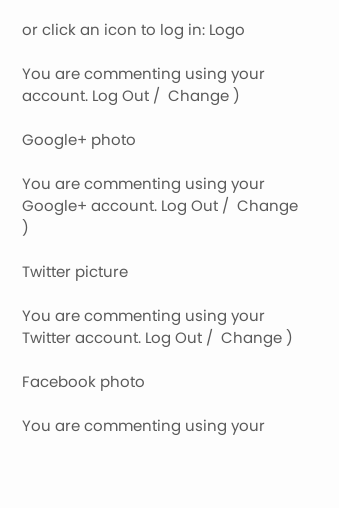or click an icon to log in: Logo

You are commenting using your account. Log Out /  Change )

Google+ photo

You are commenting using your Google+ account. Log Out /  Change )

Twitter picture

You are commenting using your Twitter account. Log Out /  Change )

Facebook photo

You are commenting using your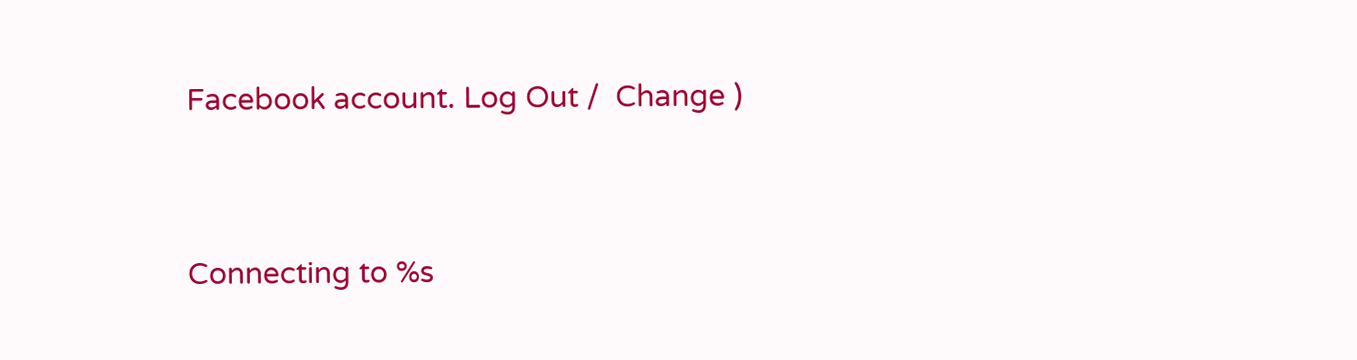Facebook account. Log Out /  Change )


Connecting to %s